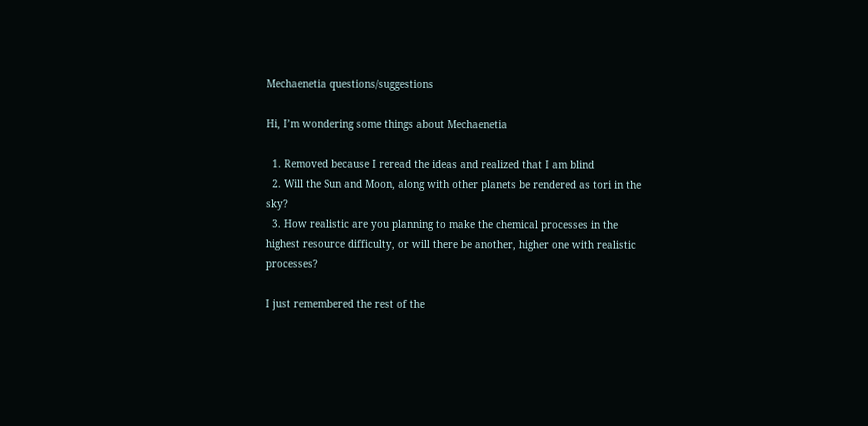Mechaenetia questions/suggestions

Hi, I’m wondering some things about Mechaenetia

  1. Removed because I reread the ideas and realized that I am blind
  2. Will the Sun and Moon, along with other planets be rendered as tori in the sky?
  3. How realistic are you planning to make the chemical processes in the highest resource difficulty, or will there be another, higher one with realistic processes?

I just remembered the rest of the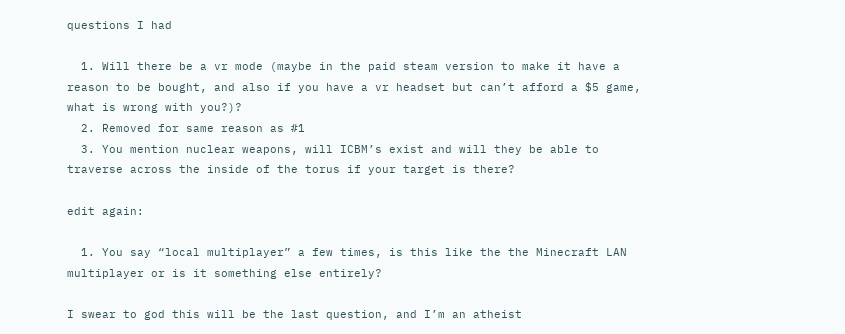questions I had

  1. Will there be a vr mode (maybe in the paid steam version to make it have a reason to be bought, and also if you have a vr headset but can’t afford a $5 game, what is wrong with you?)?
  2. Removed for same reason as #1
  3. You mention nuclear weapons, will ICBM’s exist and will they be able to traverse across the inside of the torus if your target is there?

edit again:

  1. You say “local multiplayer” a few times, is this like the the Minecraft LAN multiplayer or is it something else entirely?

I swear to god this will be the last question, and I’m an atheist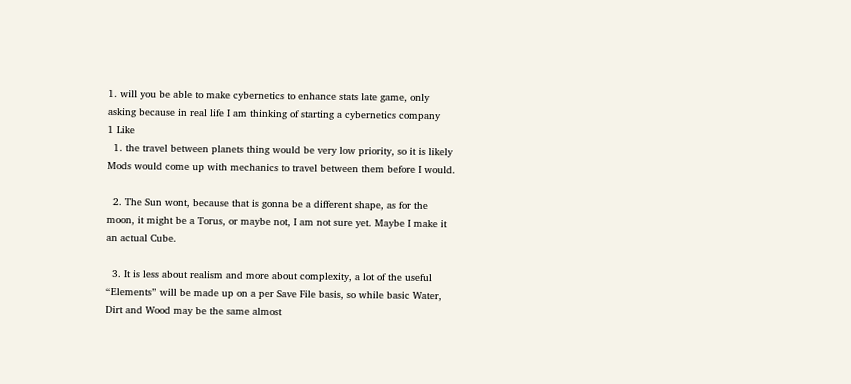1. will you be able to make cybernetics to enhance stats late game, only asking because in real life I am thinking of starting a cybernetics company
1 Like
  1. the travel between planets thing would be very low priority, so it is likely Mods would come up with mechanics to travel between them before I would.

  2. The Sun wont, because that is gonna be a different shape, as for the moon, it might be a Torus, or maybe not, I am not sure yet. Maybe I make it an actual Cube.

  3. It is less about realism and more about complexity, a lot of the useful “Elements” will be made up on a per Save File basis, so while basic Water, Dirt and Wood may be the same almost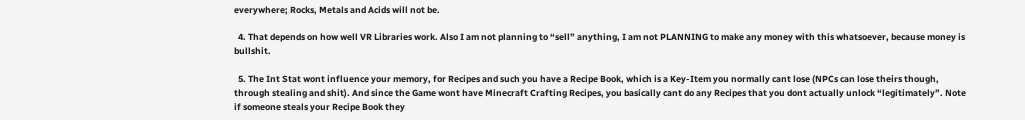everywhere; Rocks, Metals and Acids will not be.

  4. That depends on how well VR Libraries work. Also I am not planning to “sell” anything, I am not PLANNING to make any money with this whatsoever, because money is bullshit.

  5. The Int Stat wont influence your memory, for Recipes and such you have a Recipe Book, which is a Key-Item you normally cant lose (NPCs can lose theirs though, through stealing and shit). And since the Game wont have Minecraft Crafting Recipes, you basically cant do any Recipes that you dont actually unlock “legitimately”. Note if someone steals your Recipe Book they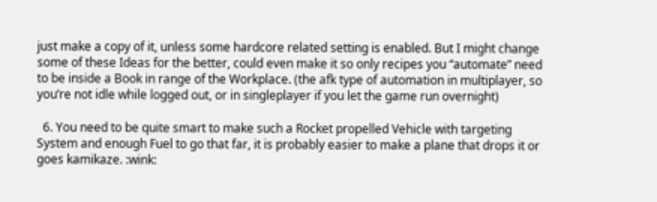just make a copy of it, unless some hardcore related setting is enabled. But I might change some of these Ideas for the better, could even make it so only recipes you “automate” need to be inside a Book in range of the Workplace. (the afk type of automation in multiplayer, so you’re not idle while logged out, or in singleplayer if you let the game run overnight)

  6. You need to be quite smart to make such a Rocket propelled Vehicle with targeting System and enough Fuel to go that far, it is probably easier to make a plane that drops it or goes kamikaze. :wink: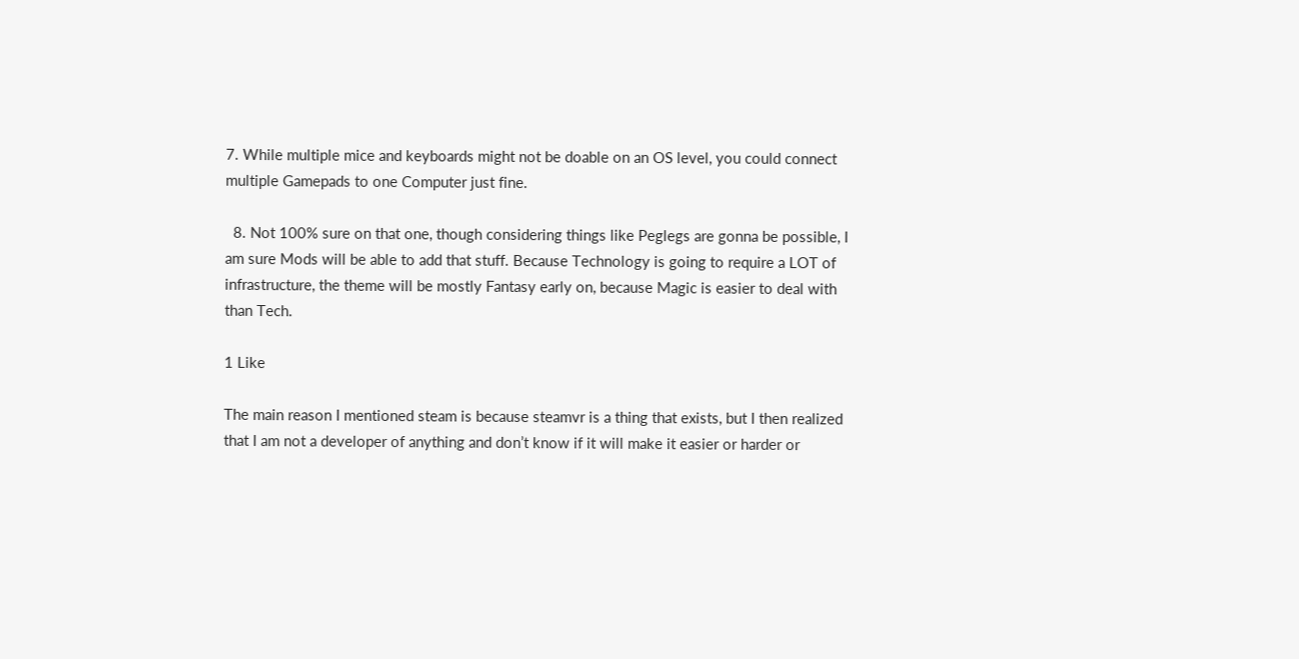7. While multiple mice and keyboards might not be doable on an OS level, you could connect multiple Gamepads to one Computer just fine.

  8. Not 100% sure on that one, though considering things like Peglegs are gonna be possible, I am sure Mods will be able to add that stuff. Because Technology is going to require a LOT of infrastructure, the theme will be mostly Fantasy early on, because Magic is easier to deal with than Tech.

1 Like

The main reason I mentioned steam is because steamvr is a thing that exists, but I then realized that I am not a developer of anything and don’t know if it will make it easier or harder or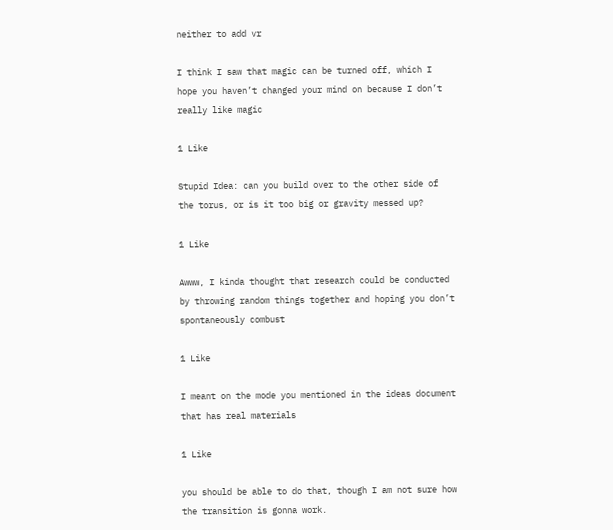neither to add vr

I think I saw that magic can be turned off, which I hope you haven’t changed your mind on because I don’t really like magic

1 Like

Stupid Idea: can you build over to the other side of the torus, or is it too big or gravity messed up?

1 Like

Awww, I kinda thought that research could be conducted by throwing random things together and hoping you don’t spontaneously combust

1 Like

I meant on the mode you mentioned in the ideas document that has real materials

1 Like

you should be able to do that, though I am not sure how the transition is gonna work.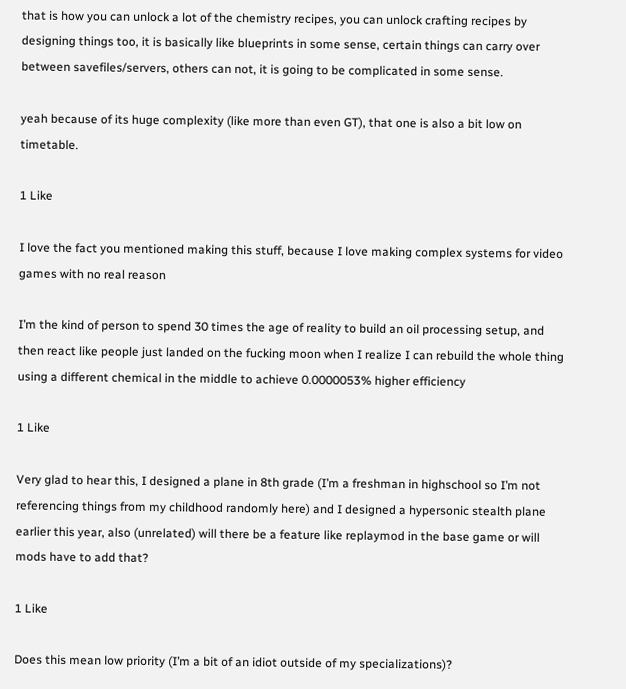that is how you can unlock a lot of the chemistry recipes, you can unlock crafting recipes by designing things too, it is basically like blueprints in some sense, certain things can carry over between savefiles/servers, others can not, it is going to be complicated in some sense.

yeah because of its huge complexity (like more than even GT), that one is also a bit low on timetable.

1 Like

I love the fact you mentioned making this stuff, because I love making complex systems for video games with no real reason

I’m the kind of person to spend 30 times the age of reality to build an oil processing setup, and then react like people just landed on the fucking moon when I realize I can rebuild the whole thing using a different chemical in the middle to achieve 0.0000053% higher efficiency

1 Like

Very glad to hear this, I designed a plane in 8th grade (I’m a freshman in highschool so I’m not referencing things from my childhood randomly here) and I designed a hypersonic stealth plane earlier this year, also (unrelated) will there be a feature like replaymod in the base game or will mods have to add that?

1 Like

Does this mean low priority (I’m a bit of an idiot outside of my specializations)?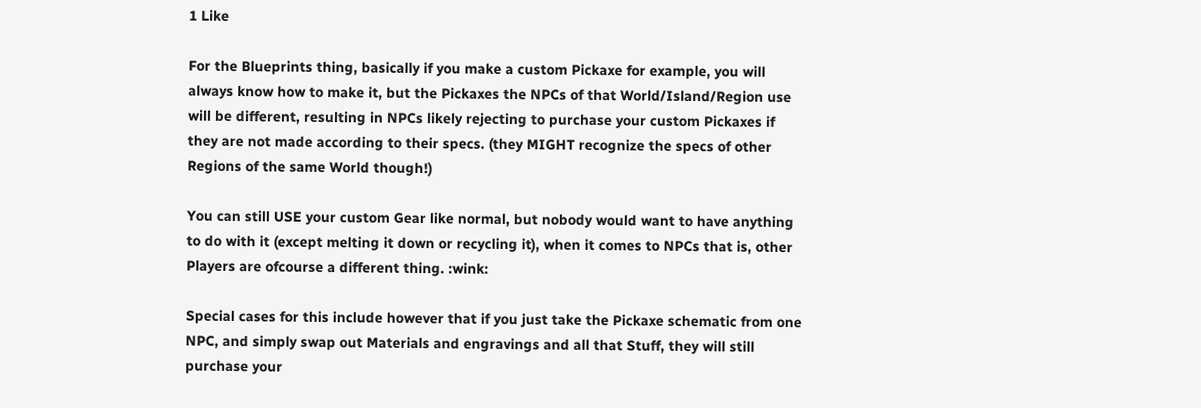1 Like

For the Blueprints thing, basically if you make a custom Pickaxe for example, you will always know how to make it, but the Pickaxes the NPCs of that World/Island/Region use will be different, resulting in NPCs likely rejecting to purchase your custom Pickaxes if they are not made according to their specs. (they MIGHT recognize the specs of other Regions of the same World though!)

You can still USE your custom Gear like normal, but nobody would want to have anything to do with it (except melting it down or recycling it), when it comes to NPCs that is, other Players are ofcourse a different thing. :wink:

Special cases for this include however that if you just take the Pickaxe schematic from one NPC, and simply swap out Materials and engravings and all that Stuff, they will still purchase your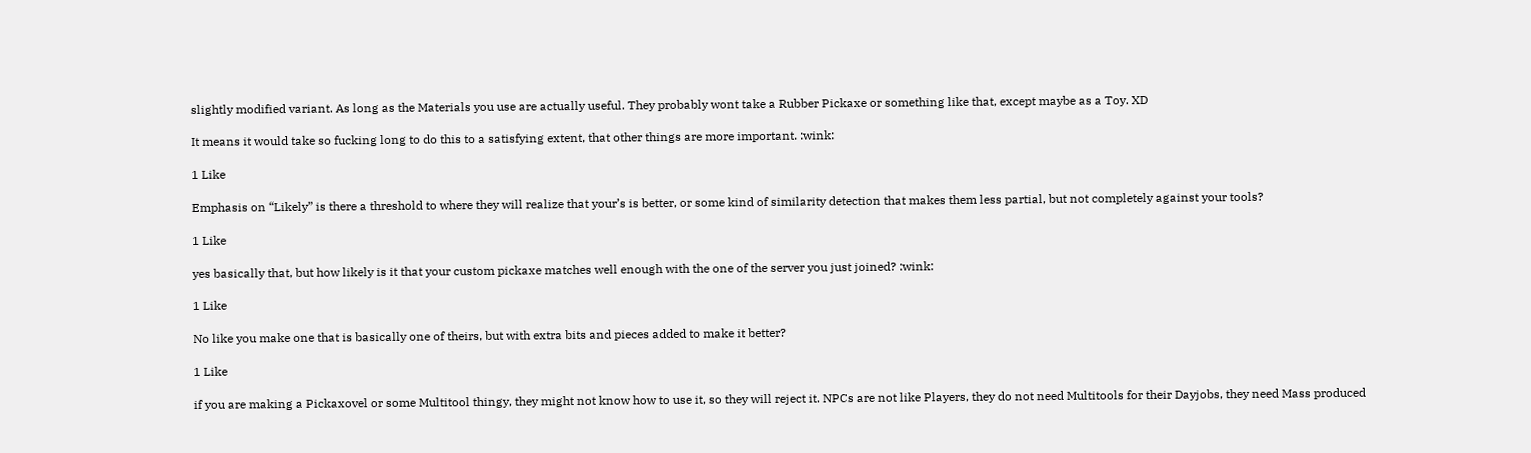slightly modified variant. As long as the Materials you use are actually useful. They probably wont take a Rubber Pickaxe or something like that, except maybe as a Toy. XD

It means it would take so fucking long to do this to a satisfying extent, that other things are more important. :wink:

1 Like

Emphasis on “Likely” is there a threshold to where they will realize that your’s is better, or some kind of similarity detection that makes them less partial, but not completely against your tools?

1 Like

yes basically that, but how likely is it that your custom pickaxe matches well enough with the one of the server you just joined? :wink:

1 Like

No like you make one that is basically one of theirs, but with extra bits and pieces added to make it better?

1 Like

if you are making a Pickaxovel or some Multitool thingy, they might not know how to use it, so they will reject it. NPCs are not like Players, they do not need Multitools for their Dayjobs, they need Mass produced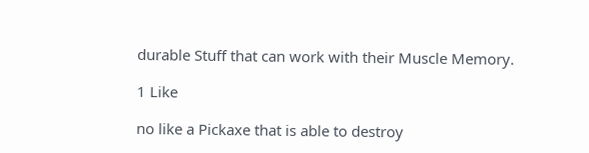durable Stuff that can work with their Muscle Memory.

1 Like

no like a Pickaxe that is able to destroy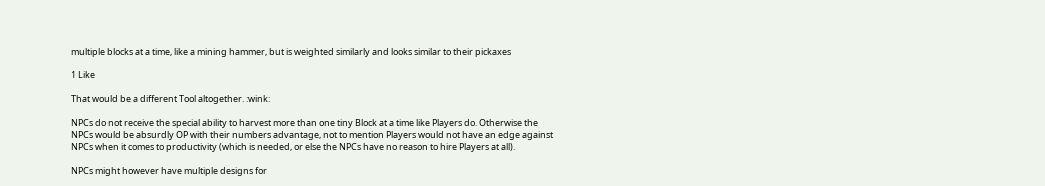multiple blocks at a time, like a mining hammer, but is weighted similarly and looks similar to their pickaxes

1 Like

That would be a different Tool altogether. :wink:

NPCs do not receive the special ability to harvest more than one tiny Block at a time like Players do. Otherwise the NPCs would be absurdly OP with their numbers advantage, not to mention Players would not have an edge against NPCs when it comes to productivity (which is needed, or else the NPCs have no reason to hire Players at all).

NPCs might however have multiple designs for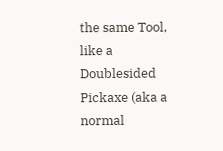the same Tool, like a Doublesided Pickaxe (aka a normal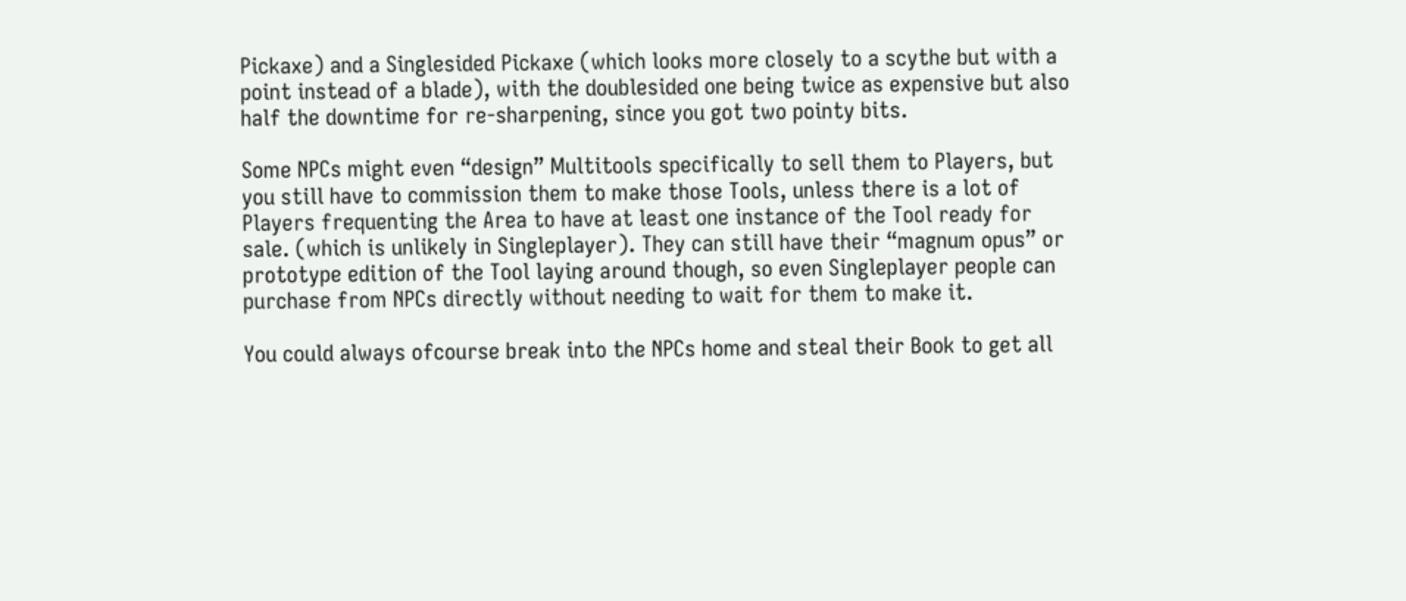Pickaxe) and a Singlesided Pickaxe (which looks more closely to a scythe but with a point instead of a blade), with the doublesided one being twice as expensive but also half the downtime for re-sharpening, since you got two pointy bits.

Some NPCs might even “design” Multitools specifically to sell them to Players, but you still have to commission them to make those Tools, unless there is a lot of Players frequenting the Area to have at least one instance of the Tool ready for sale. (which is unlikely in Singleplayer). They can still have their “magnum opus” or prototype edition of the Tool laying around though, so even Singleplayer people can purchase from NPCs directly without needing to wait for them to make it.

You could always ofcourse break into the NPCs home and steal their Book to get all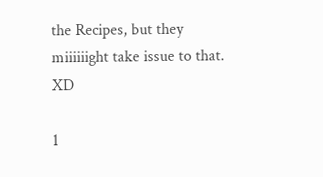the Recipes, but they miiiiiight take issue to that. XD

1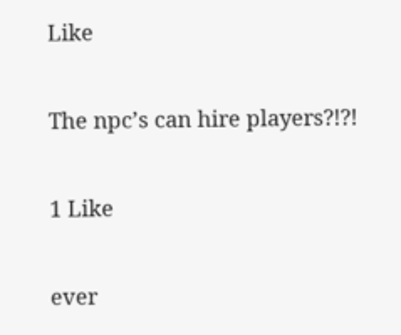Like

The npc’s can hire players?!?!

1 Like

ever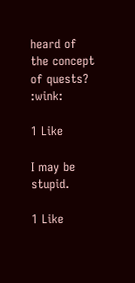heard of the concept of quests? :wink:

1 Like

I may be stupid.

1 Like